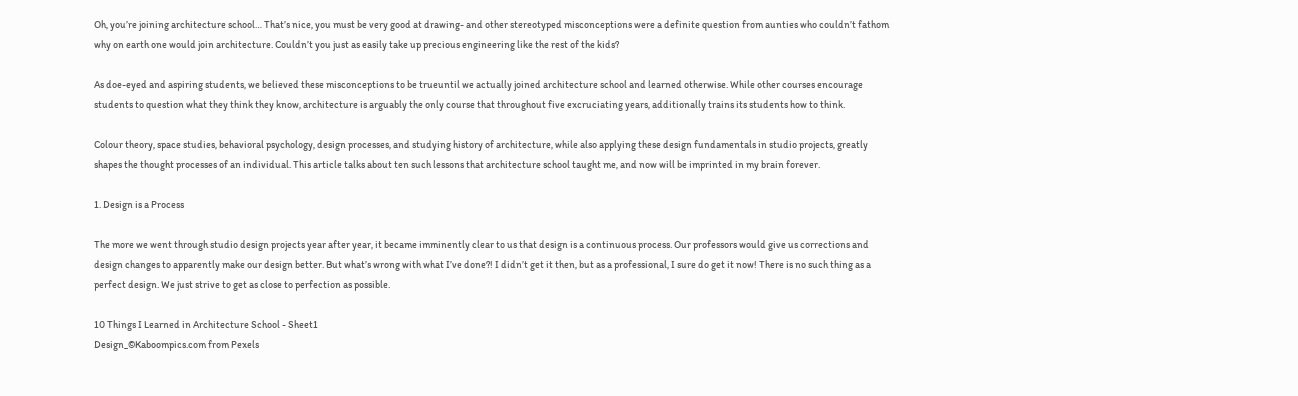Oh, you’re joining architecture school… That’s nice, you must be very good at drawing- and other stereotyped misconceptions were a definite question from aunties who couldn’t fathom why on earth one would join architecture. Couldn’t you just as easily take up precious engineering like the rest of the kids?

As doe-eyed and aspiring students, we believed these misconceptions to be trueuntil we actually joined architecture school and learned otherwise. While other courses encourage students to question what they think they know, architecture is arguably the only course that throughout five excruciating years, additionally trains its students how to think.

Colour theory, space studies, behavioral psychology, design processes, and studying history of architecture, while also applying these design fundamentals in studio projects, greatly shapes the thought processes of an individual. This article talks about ten such lessons that architecture school taught me, and now will be imprinted in my brain forever.

1. Design is a Process

The more we went through studio design projects year after year, it became imminently clear to us that design is a continuous process. Our professors would give us corrections and design changes to apparently make our design better. But what’s wrong with what I’ve done?! I didn’t get it then, but as a professional, I sure do get it now! There is no such thing as a perfect design. We just strive to get as close to perfection as possible.

10 Things I Learned in Architecture School - Sheet1
Design_©Kaboompics.com from Pexels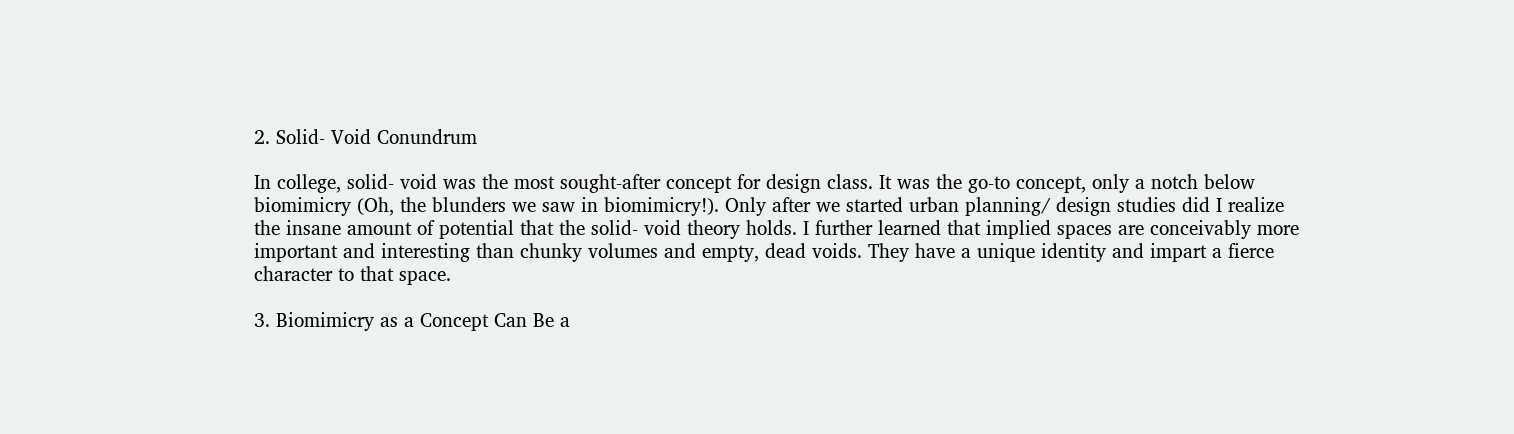2. Solid- Void Conundrum

In college, solid- void was the most sought-after concept for design class. It was the go-to concept, only a notch below biomimicry (Oh, the blunders we saw in biomimicry!). Only after we started urban planning/ design studies did I realize the insane amount of potential that the solid- void theory holds. I further learned that implied spaces are conceivably more important and interesting than chunky volumes and empty, dead voids. They have a unique identity and impart a fierce character to that space.

3. Biomimicry as a Concept Can Be a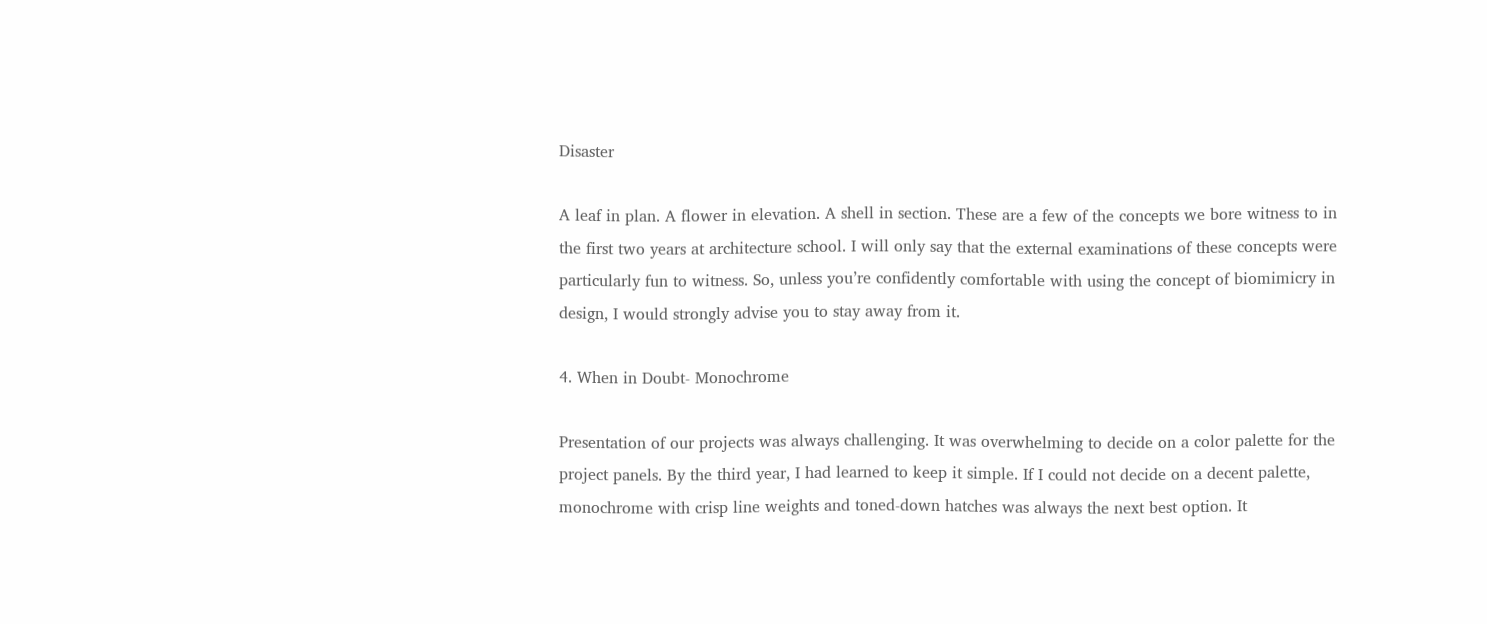Disaster

A leaf in plan. A flower in elevation. A shell in section. These are a few of the concepts we bore witness to in the first two years at architecture school. I will only say that the external examinations of these concepts were particularly fun to witness. So, unless you’re confidently comfortable with using the concept of biomimicry in design, I would strongly advise you to stay away from it.

4. When in Doubt- Monochrome

Presentation of our projects was always challenging. It was overwhelming to decide on a color palette for the project panels. By the third year, I had learned to keep it simple. If I could not decide on a decent palette, monochrome with crisp line weights and toned-down hatches was always the next best option. It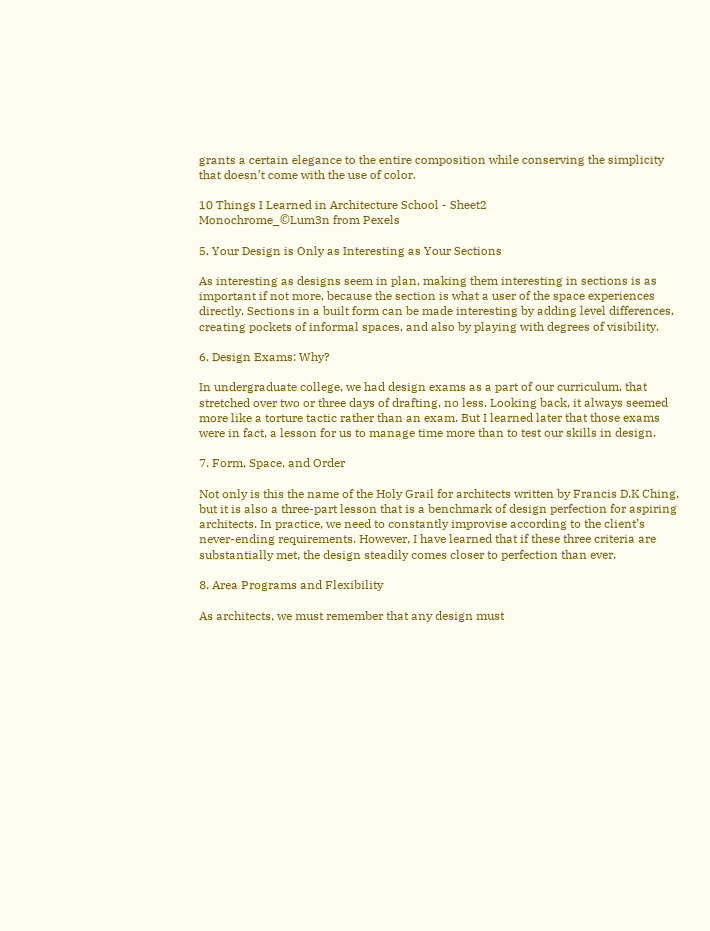grants a certain elegance to the entire composition while conserving the simplicity that doesn’t come with the use of color.

10 Things I Learned in Architecture School - Sheet2
Monochrome_©Lum3n from Pexels

5. Your Design is Only as Interesting as Your Sections

As interesting as designs seem in plan, making them interesting in sections is as important if not more, because the section is what a user of the space experiences directly. Sections in a built form can be made interesting by adding level differences, creating pockets of informal spaces, and also by playing with degrees of visibility.

6. Design Exams: Why?

In undergraduate college, we had design exams as a part of our curriculum, that stretched over two or three days of drafting, no less. Looking back, it always seemed more like a torture tactic rather than an exam. But I learned later that those exams were in fact, a lesson for us to manage time more than to test our skills in design.

7. Form, Space, and Order

Not only is this the name of the Holy Grail for architects written by Francis D.K Ching, but it is also a three-part lesson that is a benchmark of design perfection for aspiring architects. In practice, we need to constantly improvise according to the client’s never-ending requirements. However, I have learned that if these three criteria are substantially met, the design steadily comes closer to perfection than ever.

8. Area Programs and Flexibility

As architects, we must remember that any design must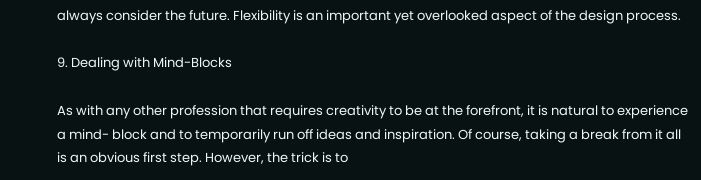always consider the future. Flexibility is an important yet overlooked aspect of the design process.

9. Dealing with Mind-Blocks

As with any other profession that requires creativity to be at the forefront, it is natural to experience a mind- block and to temporarily run off ideas and inspiration. Of course, taking a break from it all is an obvious first step. However, the trick is to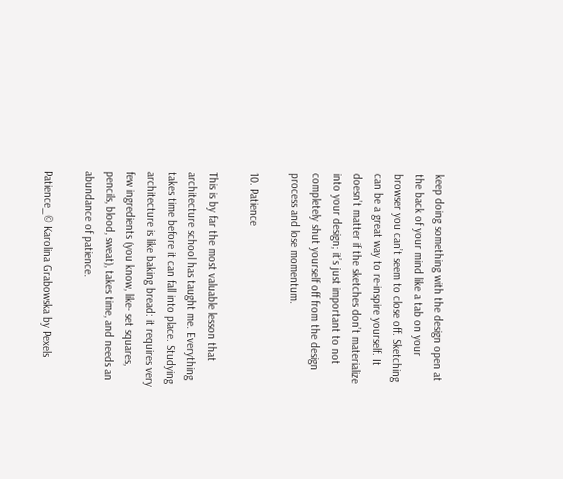keep doing something with the design open at the back of your mind like a tab on your browser you can’t seem to close off. Sketching can be a great way to re-inspire yourself. It doesn’t matter if the sketches don’t materialize into your design; it’s just important to not completely shut yourself off from the design process and lose momentum.

10. Patience

This is by far the most valuable lesson that architecture school has taught me. Everything takes time before it can fall into place. Studying architecture is like baking bread: it requires very few ingredients (you know, like- set squares, pencils, blood, sweat), takes time, and needs an abundance of patience.

Patience_© Karolina Grabowska by Pexels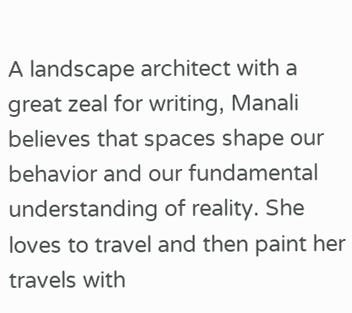A landscape architect with a great zeal for writing, Manali believes that spaces shape our behavior and our fundamental understanding of reality. She loves to travel and then paint her travels with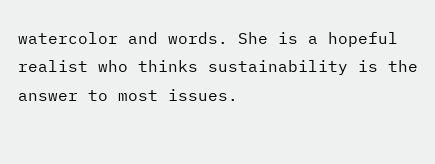watercolor and words. She is a hopeful realist who thinks sustainability is the answer to most issues.